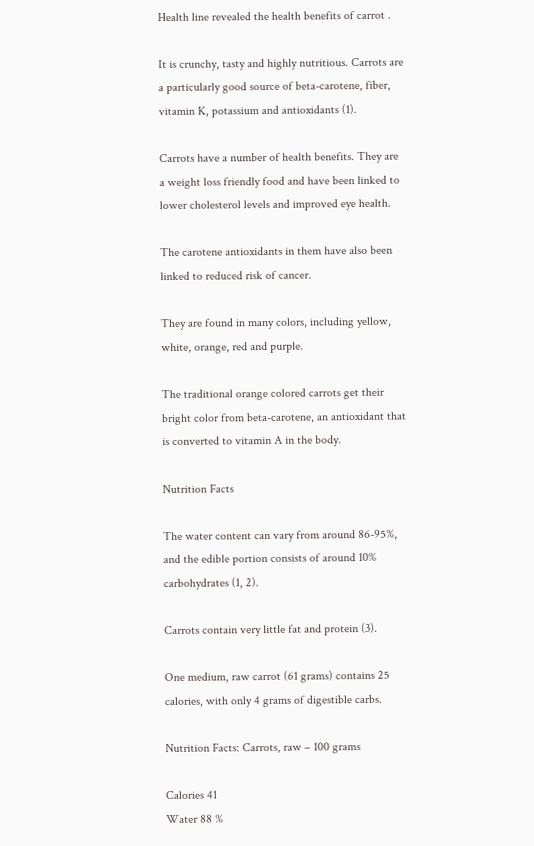Health line revealed the health benefits of carrot .

It is crunchy, tasty and highly nutritious. Carrots are a particularly good source of beta-carotene, fiber, vitamin K, potassium and antioxidants (1).

Carrots have a number of health benefits. They are a weight loss friendly food and have been linked to lower cholesterol levels and improved eye health.

The carotene antioxidants in them have also been linked to reduced risk of cancer.

They are found in many colors, including yellow, white, orange, red and purple.

The traditional orange colored carrots get their bright color from beta-carotene, an antioxidant that is converted to vitamin A in the body.

Nutrition Facts

The water content can vary from around 86-95%, and the edible portion consists of around 10% carbohydrates (1, 2).

Carrots contain very little fat and protein (3).

One medium, raw carrot (61 grams) contains 25 calories, with only 4 grams of digestible carbs.

Nutrition Facts: Carrots, raw – 100 grams

Calories 41
Water 88 %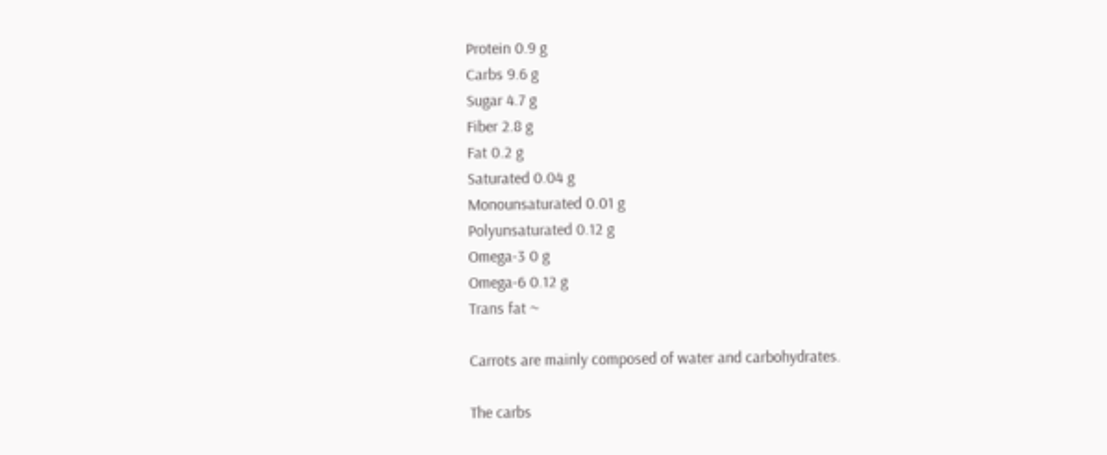Protein 0.9 g
Carbs 9.6 g
Sugar 4.7 g
Fiber 2.8 g
Fat 0.2 g
Saturated 0.04 g
Monounsaturated 0.01 g
Polyunsaturated 0.12 g
Omega-3 0 g
Omega-6 0.12 g
Trans fat ~

Carrots are mainly composed of water and carbohydrates.

The carbs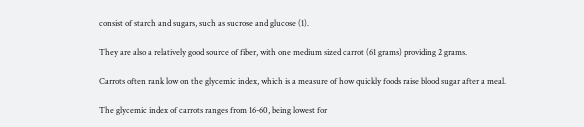consist of starch and sugars, such as sucrose and glucose (1).

They are also a relatively good source of fiber, with one medium sized carrot (61 grams) providing 2 grams.

Carrots often rank low on the glycemic index, which is a measure of how quickly foods raise blood sugar after a meal.

The glycemic index of carrots ranges from 16-60, being lowest for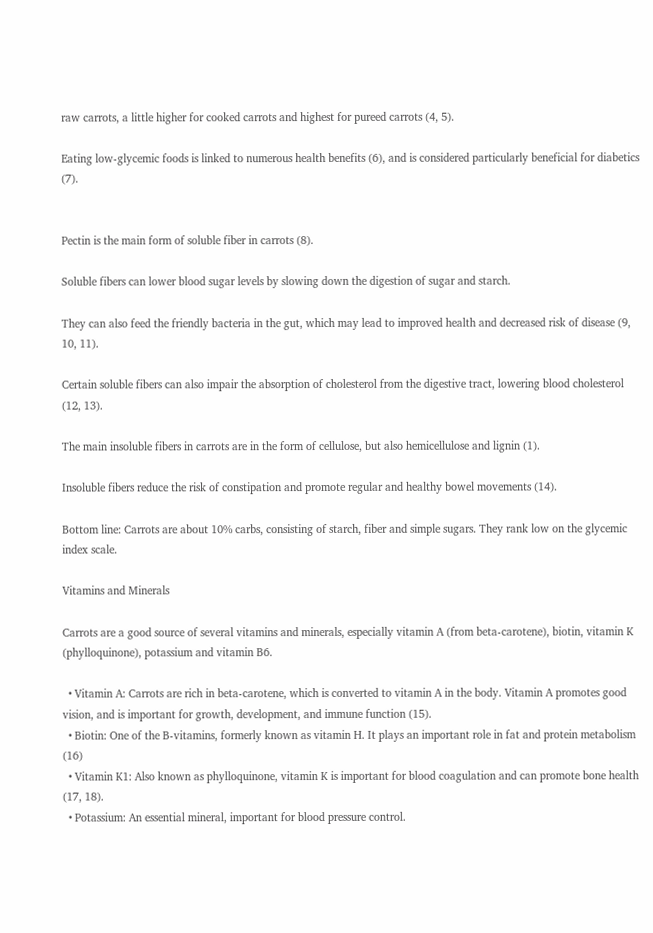raw carrots, a little higher for cooked carrots and highest for pureed carrots (4, 5).

Eating low-glycemic foods is linked to numerous health benefits (6), and is considered particularly beneficial for diabetics (7).


Pectin is the main form of soluble fiber in carrots (8).

Soluble fibers can lower blood sugar levels by slowing down the digestion of sugar and starch.

They can also feed the friendly bacteria in the gut, which may lead to improved health and decreased risk of disease (9, 10, 11).

Certain soluble fibers can also impair the absorption of cholesterol from the digestive tract, lowering blood cholesterol (12, 13).

The main insoluble fibers in carrots are in the form of cellulose, but also hemicellulose and lignin (1).

Insoluble fibers reduce the risk of constipation and promote regular and healthy bowel movements (14).

Bottom line: Carrots are about 10% carbs, consisting of starch, fiber and simple sugars. They rank low on the glycemic index scale.

Vitamins and Minerals

Carrots are a good source of several vitamins and minerals, especially vitamin A (from beta-carotene), biotin, vitamin K (phylloquinone), potassium and vitamin B6.

  • Vitamin A: Carrots are rich in beta-carotene, which is converted to vitamin A in the body. Vitamin A promotes good vision, and is important for growth, development, and immune function (15).
  • Biotin: One of the B-vitamins, formerly known as vitamin H. It plays an important role in fat and protein metabolism (16)
  • Vitamin K1: Also known as phylloquinone, vitamin K is important for blood coagulation and can promote bone health (17, 18).
  • Potassium: An essential mineral, important for blood pressure control.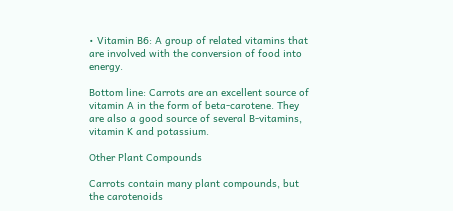• Vitamin B6: A group of related vitamins that are involved with the conversion of food into energy.

Bottom line: Carrots are an excellent source of vitamin A in the form of beta-carotene. They are also a good source of several B-vitamins, vitamin K and potassium.

Other Plant Compounds

Carrots contain many plant compounds, but the carotenoids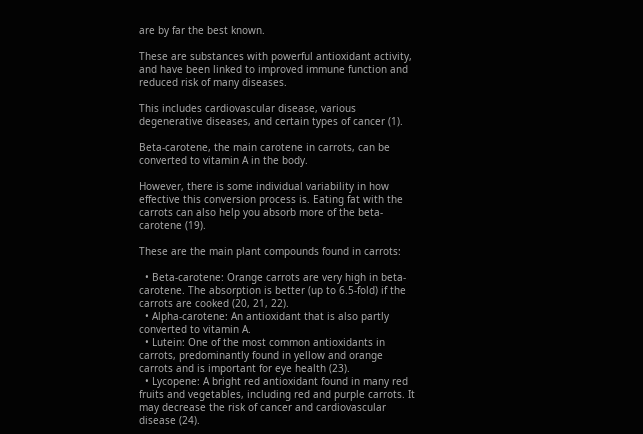are by far the best known.

These are substances with powerful antioxidant activity, and have been linked to improved immune function and reduced risk of many diseases.

This includes cardiovascular disease, various degenerative diseases, and certain types of cancer (1).

Beta-carotene, the main carotene in carrots, can be converted to vitamin A in the body.

However, there is some individual variability in how effective this conversion process is. Eating fat with the carrots can also help you absorb more of the beta-carotene (19).

These are the main plant compounds found in carrots:

  • Beta-carotene: Orange carrots are very high in beta-carotene. The absorption is better (up to 6.5-fold) if the carrots are cooked (20, 21, 22).
  • Alpha-carotene: An antioxidant that is also partly converted to vitamin A.
  • Lutein: One of the most common antioxidants in carrots, predominantly found in yellow and orange carrots and is important for eye health (23).
  • Lycopene: A bright red antioxidant found in many red fruits and vegetables, including red and purple carrots. It may decrease the risk of cancer and cardiovascular disease (24).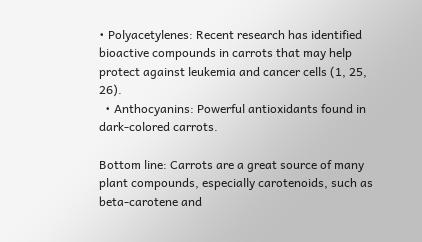• Polyacetylenes: Recent research has identified bioactive compounds in carrots that may help protect against leukemia and cancer cells (1, 25, 26).
  • Anthocyanins: Powerful antioxidants found in dark-colored carrots.

Bottom line: Carrots are a great source of many plant compounds, especially carotenoids, such as beta-carotene and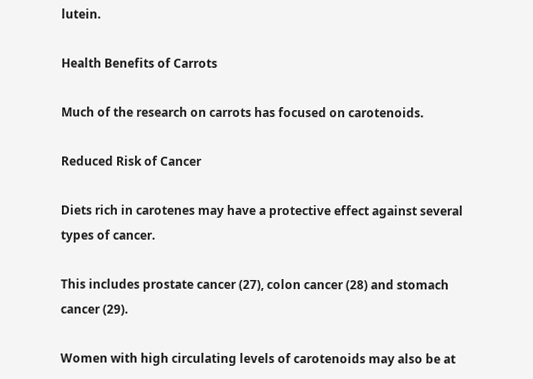lutein.

Health Benefits of Carrots

Much of the research on carrots has focused on carotenoids.

Reduced Risk of Cancer

Diets rich in carotenes may have a protective effect against several types of cancer.

This includes prostate cancer (27), colon cancer (28) and stomach cancer (29).

Women with high circulating levels of carotenoids may also be at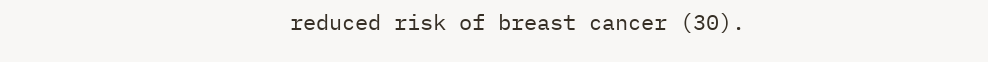reduced risk of breast cancer (30).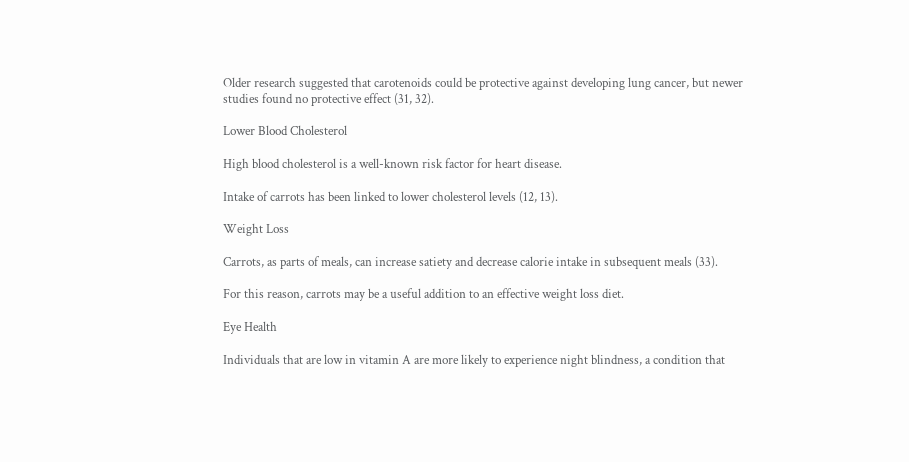Older research suggested that carotenoids could be protective against developing lung cancer, but newer studies found no protective effect (31, 32).

Lower Blood Cholesterol

High blood cholesterol is a well-known risk factor for heart disease.

Intake of carrots has been linked to lower cholesterol levels (12, 13).

Weight Loss

Carrots, as parts of meals, can increase satiety and decrease calorie intake in subsequent meals (33).

For this reason, carrots may be a useful addition to an effective weight loss diet.

Eye Health

Individuals that are low in vitamin A are more likely to experience night blindness, a condition that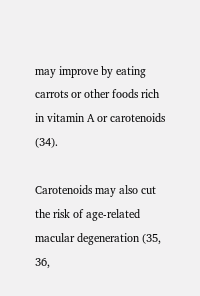may improve by eating carrots or other foods rich in vitamin A or carotenoids (34).

Carotenoids may also cut the risk of age-related macular degeneration (35, 36,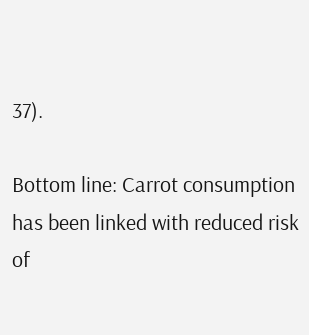37).

Bottom line: Carrot consumption has been linked with reduced risk of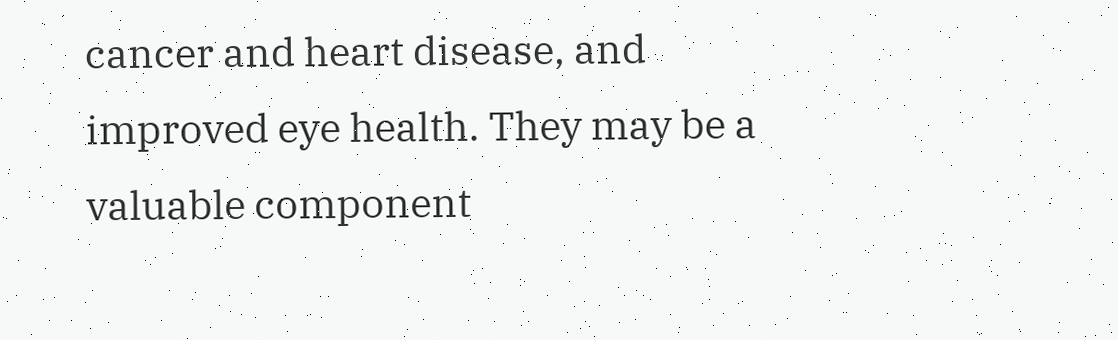cancer and heart disease, and improved eye health. They may be a valuable component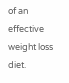of an effective weight loss diet.